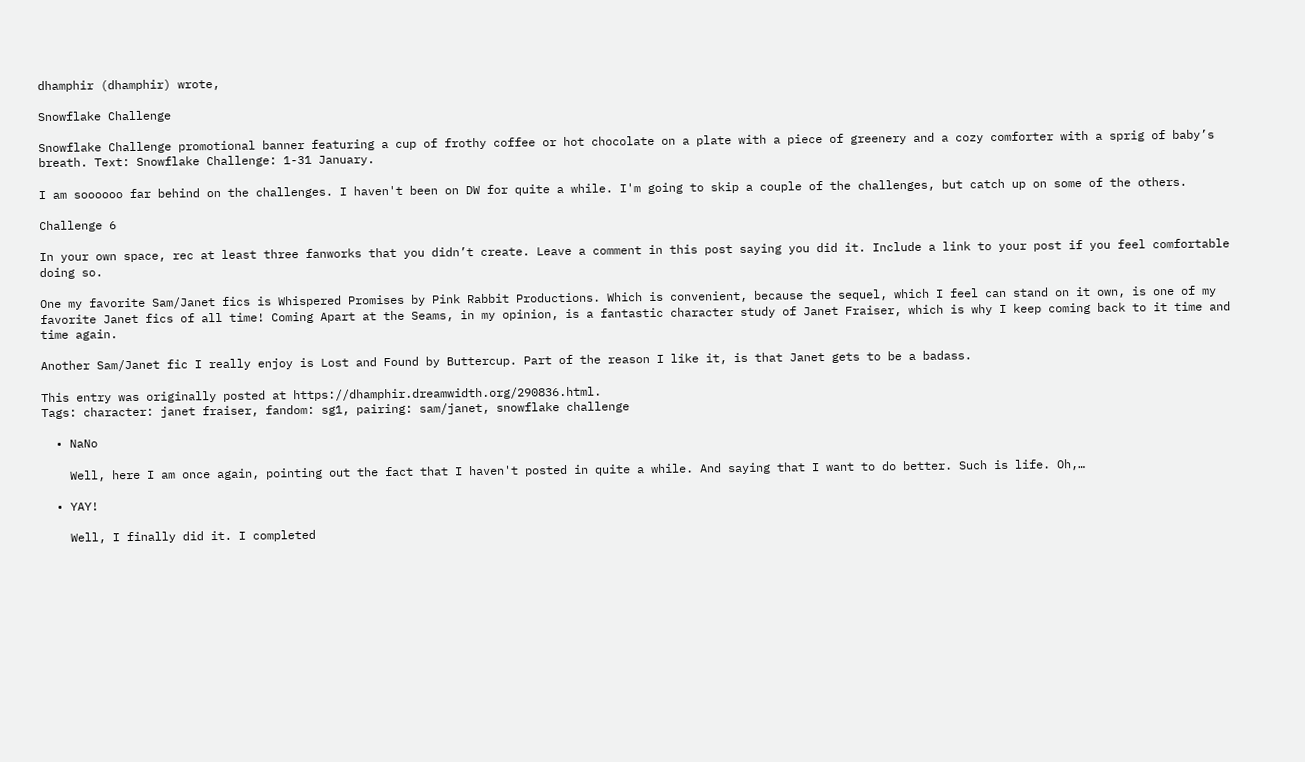dhamphir (dhamphir) wrote,

Snowflake Challenge

Snowflake Challenge promotional banner featuring a cup of frothy coffee or hot chocolate on a plate with a piece of greenery and a cozy comforter with a sprig of baby’s breath. Text: Snowflake Challenge: 1-31 January.

I am soooooo far behind on the challenges. I haven't been on DW for quite a while. I'm going to skip a couple of the challenges, but catch up on some of the others.

Challenge 6

In your own space, rec at least three fanworks that you didn’t create. Leave a comment in this post saying you did it. Include a link to your post if you feel comfortable doing so.

One my favorite Sam/Janet fics is Whispered Promises by Pink Rabbit Productions. Which is convenient, because the sequel, which I feel can stand on it own, is one of my favorite Janet fics of all time! Coming Apart at the Seams, in my opinion, is a fantastic character study of Janet Fraiser, which is why I keep coming back to it time and time again.

Another Sam/Janet fic I really enjoy is Lost and Found by Buttercup. Part of the reason I like it, is that Janet gets to be a badass.

This entry was originally posted at https://dhamphir.dreamwidth.org/290836.html.
Tags: character: janet fraiser, fandom: sg1, pairing: sam/janet, snowflake challenge

  • NaNo

    Well, here I am once again, pointing out the fact that I haven't posted in quite a while. And saying that I want to do better. Such is life. Oh,…

  • YAY!

    Well, I finally did it. I completed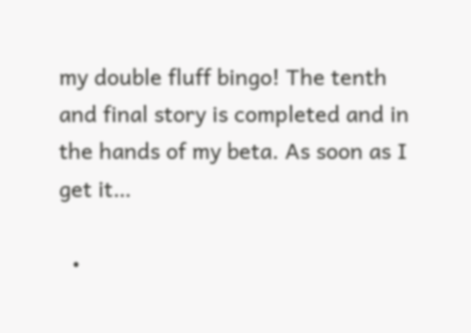my double fluff bingo! The tenth and final story is completed and in the hands of my beta. As soon as I get it…

  •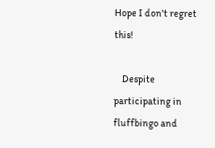Hope I don't regret this!

    Despite participating in fluffbingo and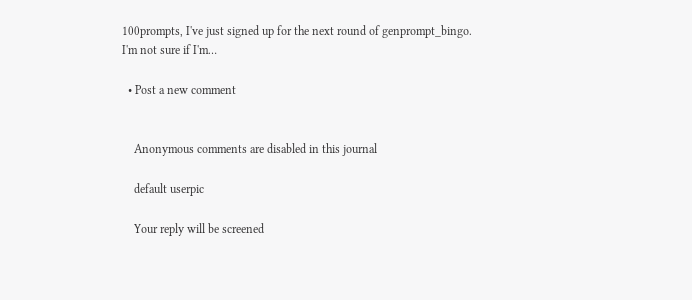100prompts, I've just signed up for the next round of genprompt_bingo. I'm not sure if I'm…

  • Post a new comment


    Anonymous comments are disabled in this journal

    default userpic

    Your reply will be screened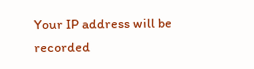Your IP address will be recorded